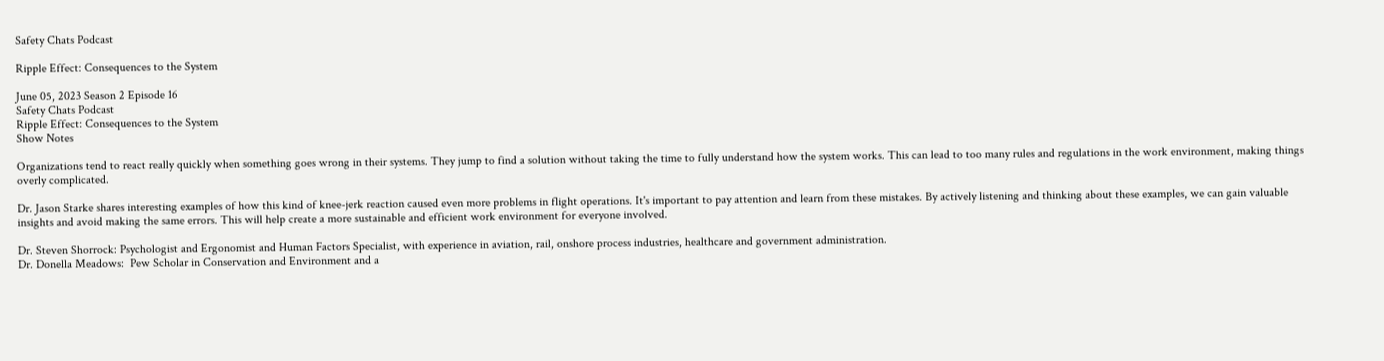Safety Chats Podcast

Ripple Effect: Consequences to the System

June 05, 2023 Season 2 Episode 16
Safety Chats Podcast
Ripple Effect: Consequences to the System
Show Notes

Organizations tend to react really quickly when something goes wrong in their systems. They jump to find a solution without taking the time to fully understand how the system works. This can lead to too many rules and regulations in the work environment, making things overly complicated.

Dr. Jason Starke shares interesting examples of how this kind of knee-jerk reaction caused even more problems in flight operations. It's important to pay attention and learn from these mistakes. By actively listening and thinking about these examples, we can gain valuable insights and avoid making the same errors. This will help create a more sustainable and efficient work environment for everyone involved.

Dr. Steven Shorrock: Psychologist and Ergonomist and Human Factors Specialist, with experience in aviation, rail, onshore process industries, healthcare and government administration.
Dr. Donella Meadows:  Pew Scholar in Conservation and Environment and a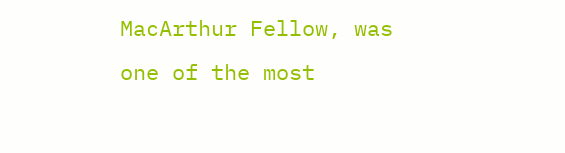MacArthur Fellow, was one of the most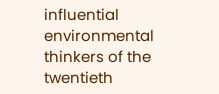influential environmental thinkers of the twentieth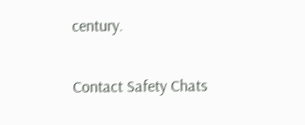century.

Contact Safety Chats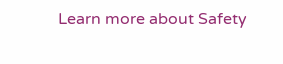Learn more about Safety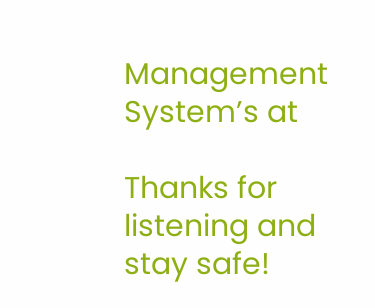Management System’s at

Thanks for listening and stay safe!